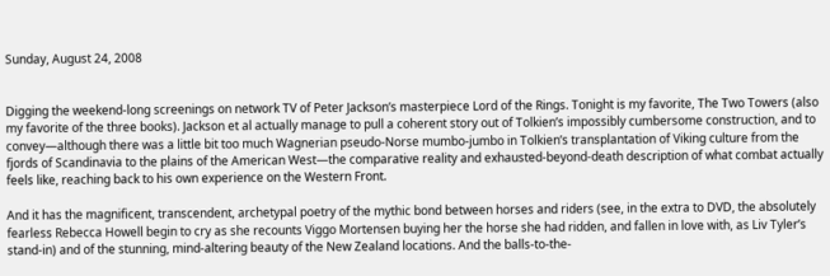Sunday, August 24, 2008


Digging the weekend-long screenings on network TV of Peter Jackson’s masterpiece Lord of the Rings. Tonight is my favorite, The Two Towers (also my favorite of the three books). Jackson et al actually manage to pull a coherent story out of Tolkien’s impossibly cumbersome construction, and to convey—although there was a little bit too much Wagnerian pseudo-Norse mumbo-jumbo in Tolkien’s transplantation of Viking culture from the fjords of Scandinavia to the plains of the American West—the comparative reality and exhausted-beyond-death description of what combat actually feels like, reaching back to his own experience on the Western Front.

And it has the magnificent, transcendent, archetypal poetry of the mythic bond between horses and riders (see, in the extra to DVD, the absolutely fearless Rebecca Howell begin to cry as she recounts Viggo Mortensen buying her the horse she had ridden, and fallen in love with, as Liv Tyler’s stand-in) and of the stunning, mind-altering beauty of the New Zealand locations. And the balls-to-the-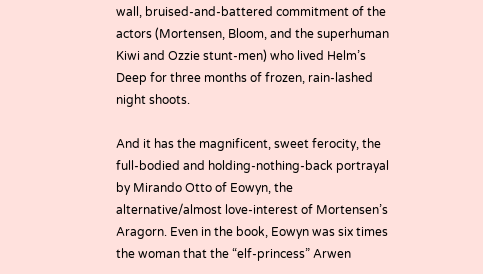wall, bruised-and-battered commitment of the actors (Mortensen, Bloom, and the superhuman Kiwi and Ozzie stunt-men) who lived Helm’s Deep for three months of frozen, rain-lashed night shoots.

And it has the magnificent, sweet ferocity, the full-bodied and holding-nothing-back portrayal by Mirando Otto of Eowyn, the alternative/almost love-interest of Mortensen’s Aragorn. Even in the book, Eowyn was six times the woman that the “elf-princess” Arwen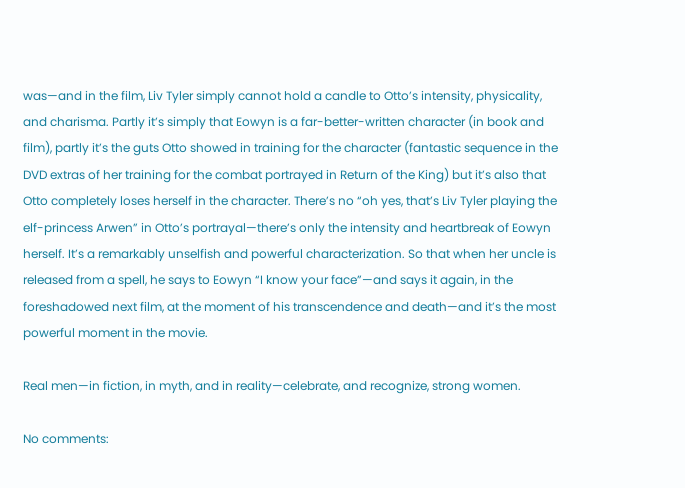was—and in the film, Liv Tyler simply cannot hold a candle to Otto’s intensity, physicality, and charisma. Partly it’s simply that Eowyn is a far-better-written character (in book and film), partly it’s the guts Otto showed in training for the character (fantastic sequence in the DVD extras of her training for the combat portrayed in Return of the King) but it’s also that Otto completely loses herself in the character. There’s no “oh yes, that’s Liv Tyler playing the elf-princess Arwen” in Otto’s portrayal—there’s only the intensity and heartbreak of Eowyn herself. It’s a remarkably unselfish and powerful characterization. So that when her uncle is released from a spell, he says to Eowyn “I know your face”—and says it again, in the foreshadowed next film, at the moment of his transcendence and death—and it’s the most powerful moment in the movie.

Real men—in fiction, in myth, and in reality—celebrate, and recognize, strong women.

No comments: